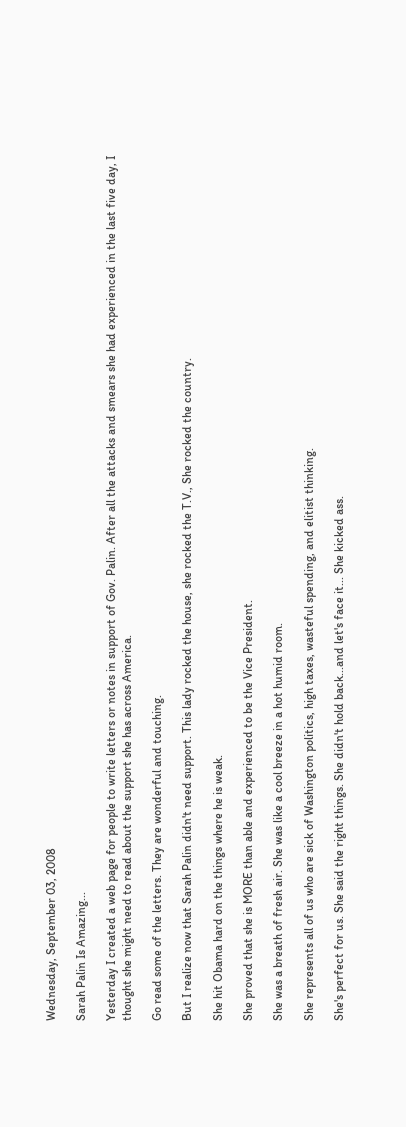Wednesday, September 03, 2008

Sarah Palin Is Amazing...

Yesterday I created a web page for people to write letters or notes in support of Gov. Palin. After all the attacks and smears she had experienced in the last five day, I thought she might need to read about the support she has across America.

Go read some of the letters. They are wonderful and touching.

But I realize now that Sarah Palin didn't need support. This lady rocked the house, she rocked the T.V., She rocked the country.

She hit Obama hard on the things where he is weak.

She proved that she is MORE than able and experienced to be the Vice President.

She was a breath of fresh air. She was like a cool breeze in a hot humid room.

She represents all of us who are sick of Washington politics, high taxes, wasteful spending, and elitist thinking.

She's perfect for us. She said the right things. She didn't hold back...and let's face it... She kicked ass.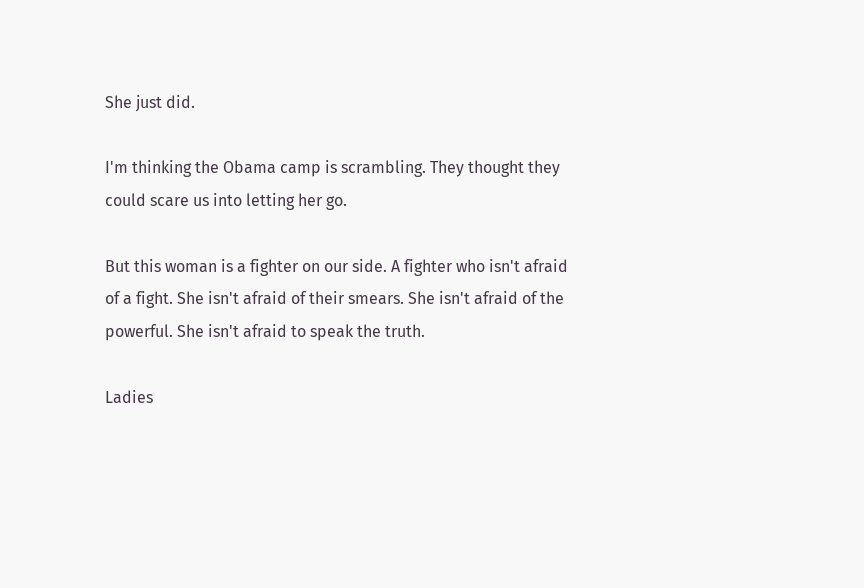She just did.

I'm thinking the Obama camp is scrambling. They thought they could scare us into letting her go.

But this woman is a fighter on our side. A fighter who isn't afraid of a fight. She isn't afraid of their smears. She isn't afraid of the powerful. She isn't afraid to speak the truth.

Ladies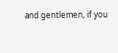and gentlemen, if you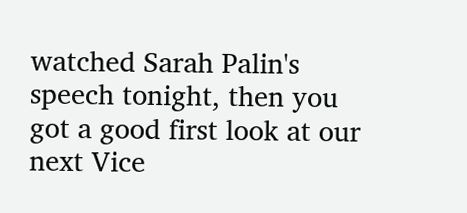watched Sarah Palin's speech tonight, then you got a good first look at our next Vice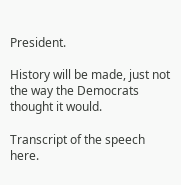President.

History will be made, just not the way the Democrats thought it would.

Transcript of the speech here.